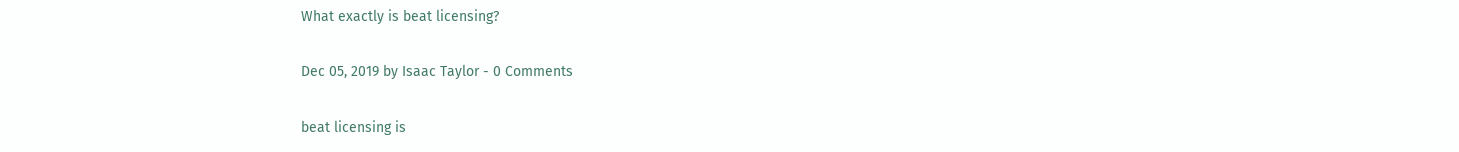What exactly is beat licensing?

Dec 05, 2019 by Isaac Taylor - 0 Comments

beat licensing is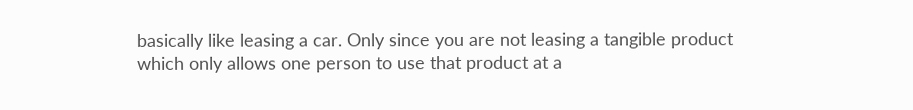basically like leasing a car. Only since you are not leasing a tangible product which only allows one person to use that product at a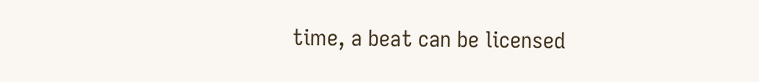time, a beat can be licensed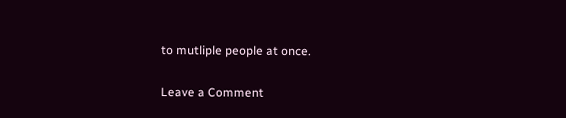to mutliple people at once.

Leave a Comment